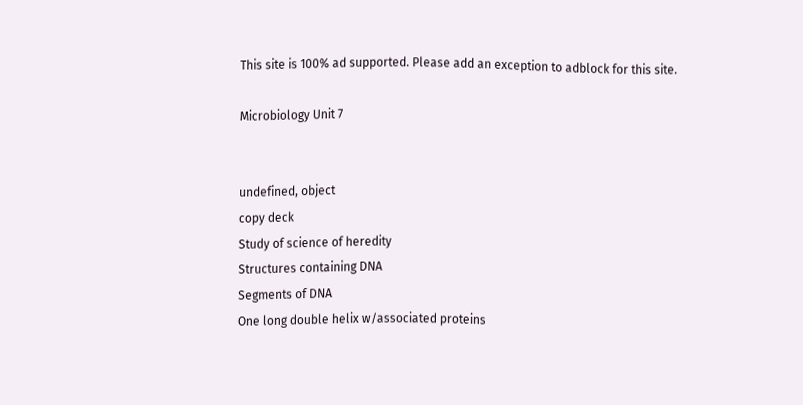This site is 100% ad supported. Please add an exception to adblock for this site.

Microbiology Unit 7


undefined, object
copy deck
Study of science of heredity
Structures containing DNA
Segments of DNA
One long double helix w/associated proteins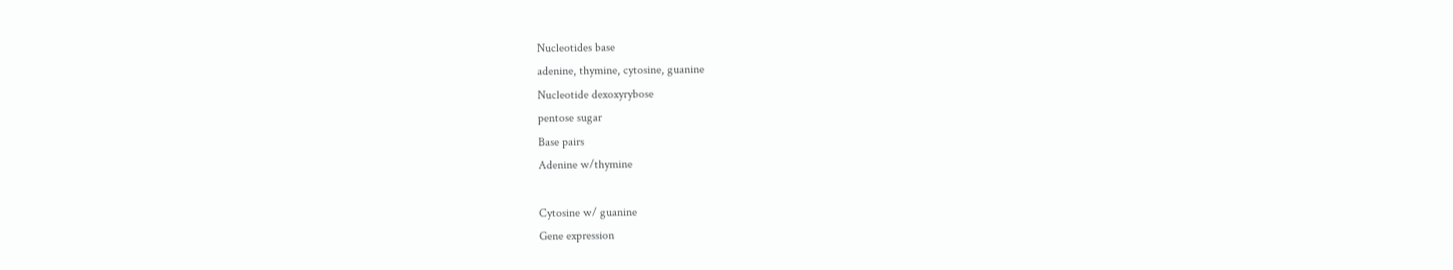Nucleotides base
adenine, thymine, cytosine, guanine
Nucleotide dexoxyrybose
pentose sugar
Base pairs
Adenine w/thymine

Cytosine w/ guanine
Gene expression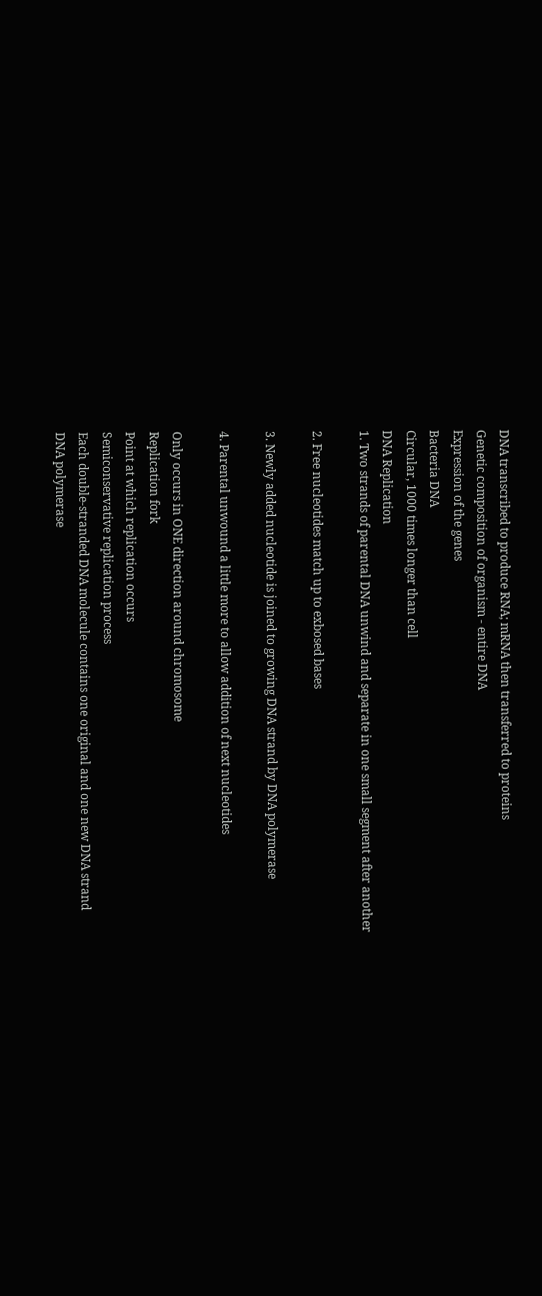DNA transcribed to produce RNA; mRNA then transferred to proteins
Genetic composition of organism - entire DNA
Expression of the genes
Bacteria DNA
Circular, 1000 times longer than cell
DNA Replication
1. Two strands of parental DNA unwind and separate in one small segment after another

2. Free nucleotides match up to exbosed bases

3. Newly added nucleotide is joined to growing DNA strand by DNA polymerase

4. Parental unwound a little more to allow addition of next nucleotides

Only occurs in ONE direction around chromosome
Replication fork
Point at which replication occurs
Semiconservative replication process
Each double-stranded DNA molecule contains one original and one new DNA strand
DNA polymerase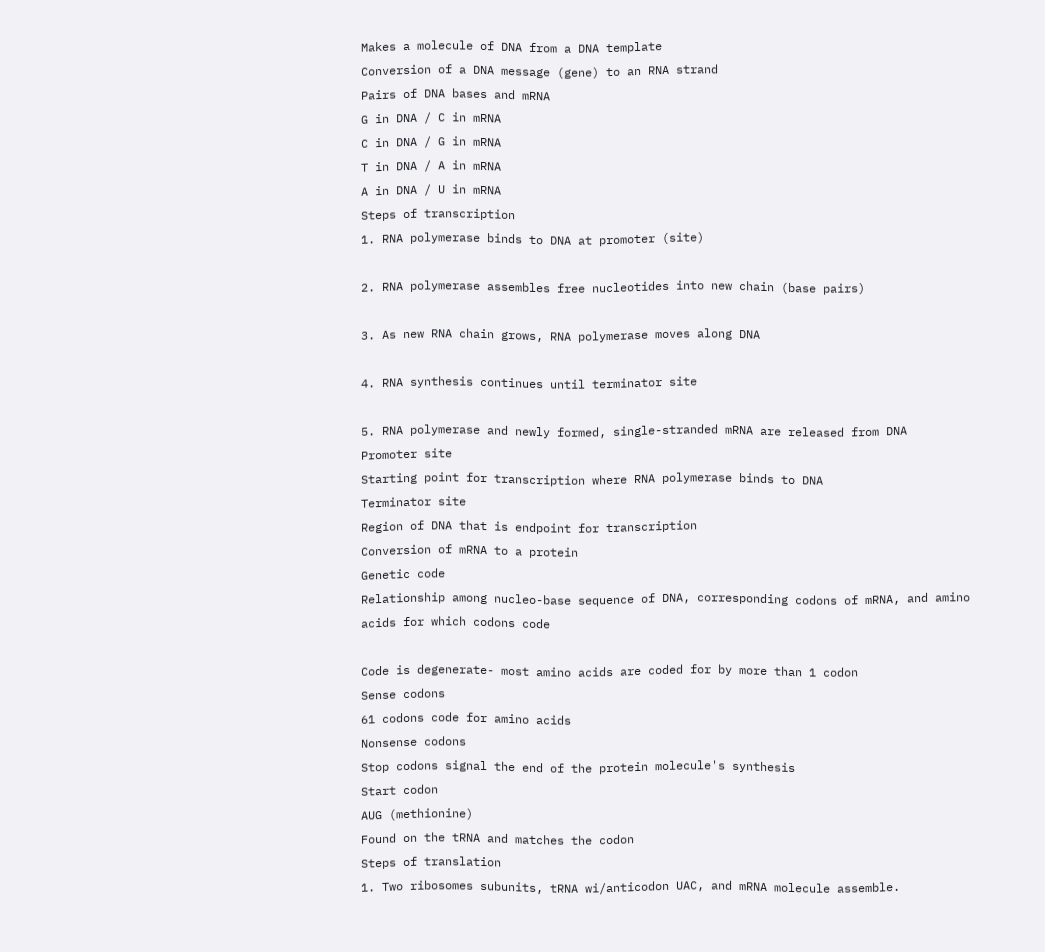Makes a molecule of DNA from a DNA template
Conversion of a DNA message (gene) to an RNA strand
Pairs of DNA bases and mRNA
G in DNA / C in mRNA
C in DNA / G in mRNA
T in DNA / A in mRNA
A in DNA / U in mRNA
Steps of transcription
1. RNA polymerase binds to DNA at promoter (site)

2. RNA polymerase assembles free nucleotides into new chain (base pairs)

3. As new RNA chain grows, RNA polymerase moves along DNA

4. RNA synthesis continues until terminator site

5. RNA polymerase and newly formed, single-stranded mRNA are released from DNA
Promoter site
Starting point for transcription where RNA polymerase binds to DNA
Terminator site
Region of DNA that is endpoint for transcription
Conversion of mRNA to a protein
Genetic code
Relationship among nucleo-base sequence of DNA, corresponding codons of mRNA, and amino acids for which codons code

Code is degenerate- most amino acids are coded for by more than 1 codon
Sense codons
61 codons code for amino acids
Nonsense codons
Stop codons signal the end of the protein molecule's synthesis
Start codon
AUG (methionine)
Found on the tRNA and matches the codon
Steps of translation
1. Two ribosomes subunits, tRNA wi/anticodon UAC, and mRNA molecule assemble.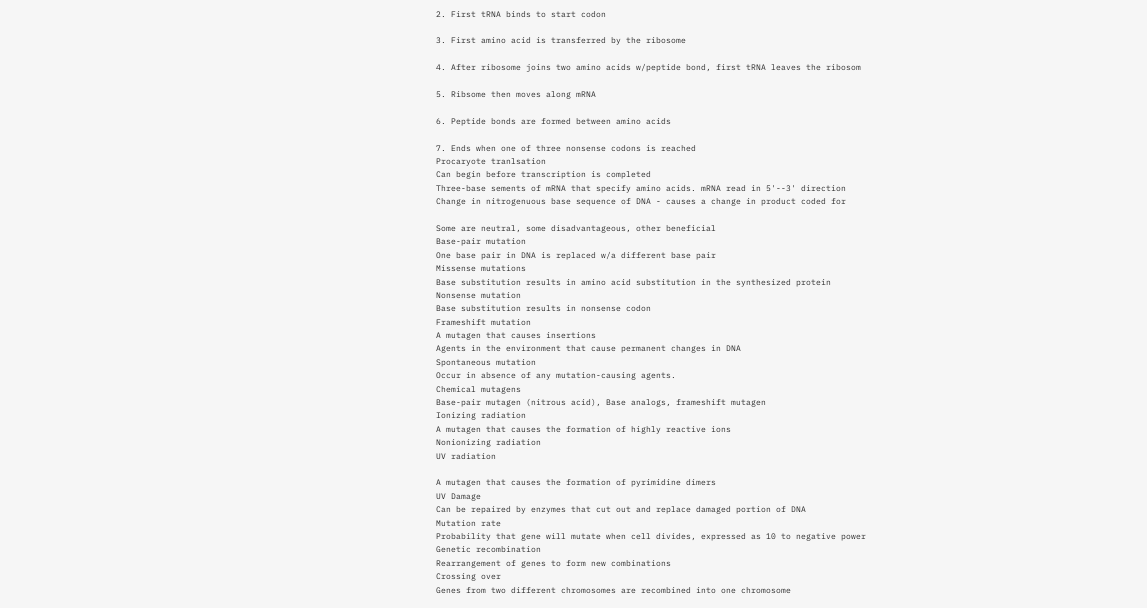2. First tRNA binds to start codon

3. First amino acid is transferred by the ribosome

4. After ribosome joins two amino acids w/peptide bond, first tRNA leaves the ribosom

5. Ribsome then moves along mRNA

6. Peptide bonds are formed between amino acids

7. Ends when one of three nonsense codons is reached
Procaryote tranlsation
Can begin before transcription is completed
Three-base sements of mRNA that specify amino acids. mRNA read in 5'--3' direction
Change in nitrogenuous base sequence of DNA - causes a change in product coded for

Some are neutral, some disadvantageous, other beneficial
Base-pair mutation
One base pair in DNA is replaced w/a different base pair
Missense mutations
Base substitution results in amino acid substitution in the synthesized protein
Nonsense mutation
Base substitution results in nonsense codon
Frameshift mutation
A mutagen that causes insertions
Agents in the environment that cause permanent changes in DNA
Spontaneous mutation
Occur in absence of any mutation-causing agents.
Chemical mutagens
Base-pair mutagen (nitrous acid), Base analogs, frameshift mutagen
Ionizing radiation
A mutagen that causes the formation of highly reactive ions
Nonionizing radiation
UV radiation

A mutagen that causes the formation of pyrimidine dimers
UV Damage
Can be repaired by enzymes that cut out and replace damaged portion of DNA
Mutation rate
Probability that gene will mutate when cell divides, expressed as 10 to negative power
Genetic recombination
Rearrangement of genes to form new combinations
Crossing over
Genes from two different chromosomes are recombined into one chromosome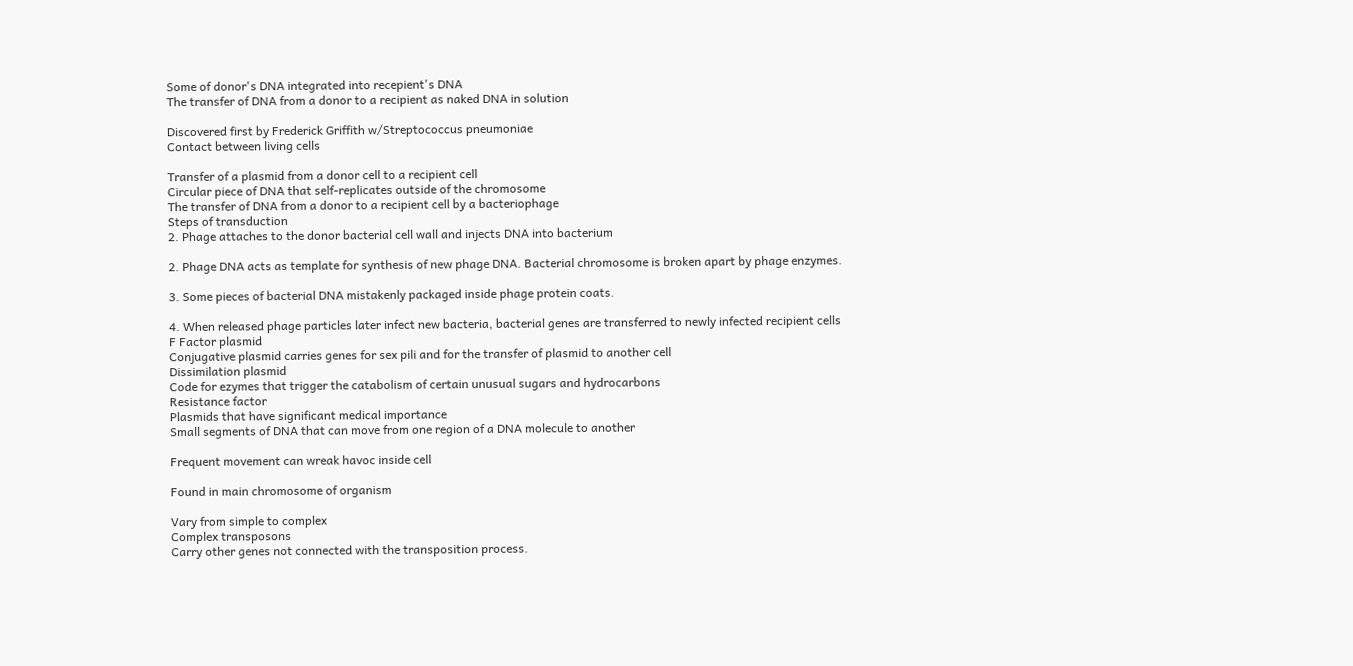Some of donor's DNA integrated into recepient's DNA
The transfer of DNA from a donor to a recipient as naked DNA in solution

Discovered first by Frederick Griffith w/Streptococcus pneumoniae
Contact between living cells

Transfer of a plasmid from a donor cell to a recipient cell
Circular piece of DNA that self-replicates outside of the chromosome
The transfer of DNA from a donor to a recipient cell by a bacteriophage
Steps of transduction
2. Phage attaches to the donor bacterial cell wall and injects DNA into bacterium

2. Phage DNA acts as template for synthesis of new phage DNA. Bacterial chromosome is broken apart by phage enzymes.

3. Some pieces of bacterial DNA mistakenly packaged inside phage protein coats.

4. When released phage particles later infect new bacteria, bacterial genes are transferred to newly infected recipient cells
F Factor plasmid
Conjugative plasmid carries genes for sex pili and for the transfer of plasmid to another cell
Dissimilation plasmid
Code for ezymes that trigger the catabolism of certain unusual sugars and hydrocarbons
Resistance factor
Plasmids that have significant medical importance
Small segments of DNA that can move from one region of a DNA molecule to another

Frequent movement can wreak havoc inside cell

Found in main chromosome of organism

Vary from simple to complex
Complex transposons
Carry other genes not connected with the transposition process.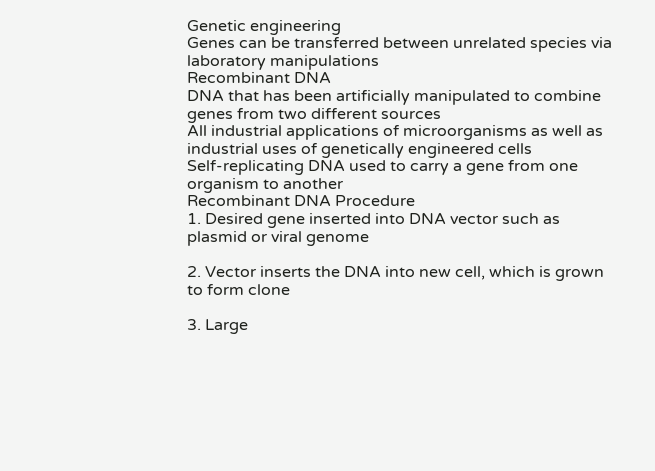Genetic engineering
Genes can be transferred between unrelated species via laboratory manipulations
Recombinant DNA
DNA that has been artificially manipulated to combine genes from two different sources
All industrial applications of microorganisms as well as industrial uses of genetically engineered cells
Self-replicating DNA used to carry a gene from one organism to another
Recombinant DNA Procedure
1. Desired gene inserted into DNA vector such as plasmid or viral genome

2. Vector inserts the DNA into new cell, which is grown to form clone

3. Large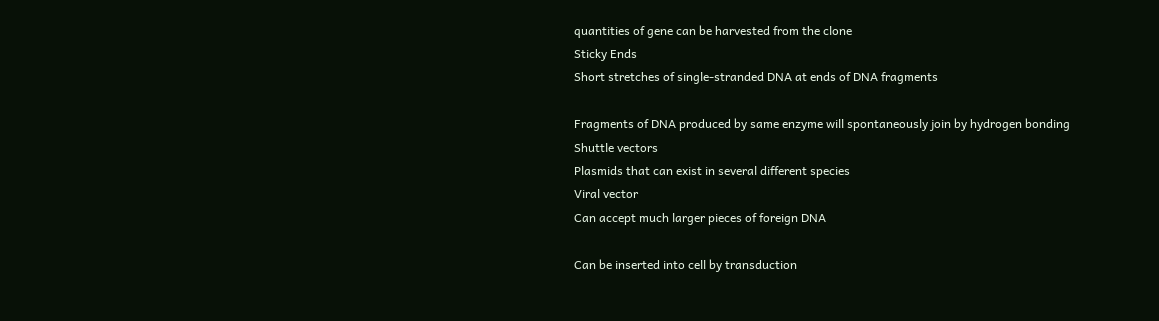quantities of gene can be harvested from the clone
Sticky Ends
Short stretches of single-stranded DNA at ends of DNA fragments

Fragments of DNA produced by same enzyme will spontaneously join by hydrogen bonding
Shuttle vectors
Plasmids that can exist in several different species
Viral vector
Can accept much larger pieces of foreign DNA

Can be inserted into cell by transduction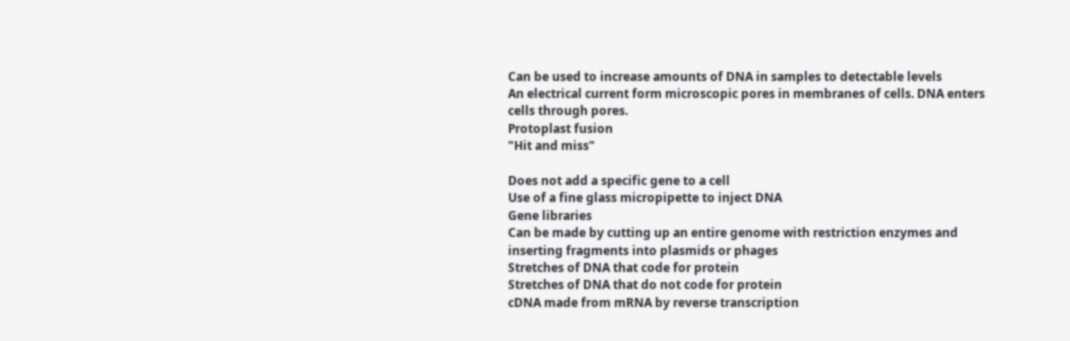Can be used to increase amounts of DNA in samples to detectable levels
An electrical current form microscopic pores in membranes of cells. DNA enters cells through pores.
Protoplast fusion
"Hit and miss"

Does not add a specific gene to a cell
Use of a fine glass micropipette to inject DNA
Gene libraries
Can be made by cutting up an entire genome with restriction enzymes and inserting fragments into plasmids or phages
Stretches of DNA that code for protein
Stretches of DNA that do not code for protein
cDNA made from mRNA by reverse transcription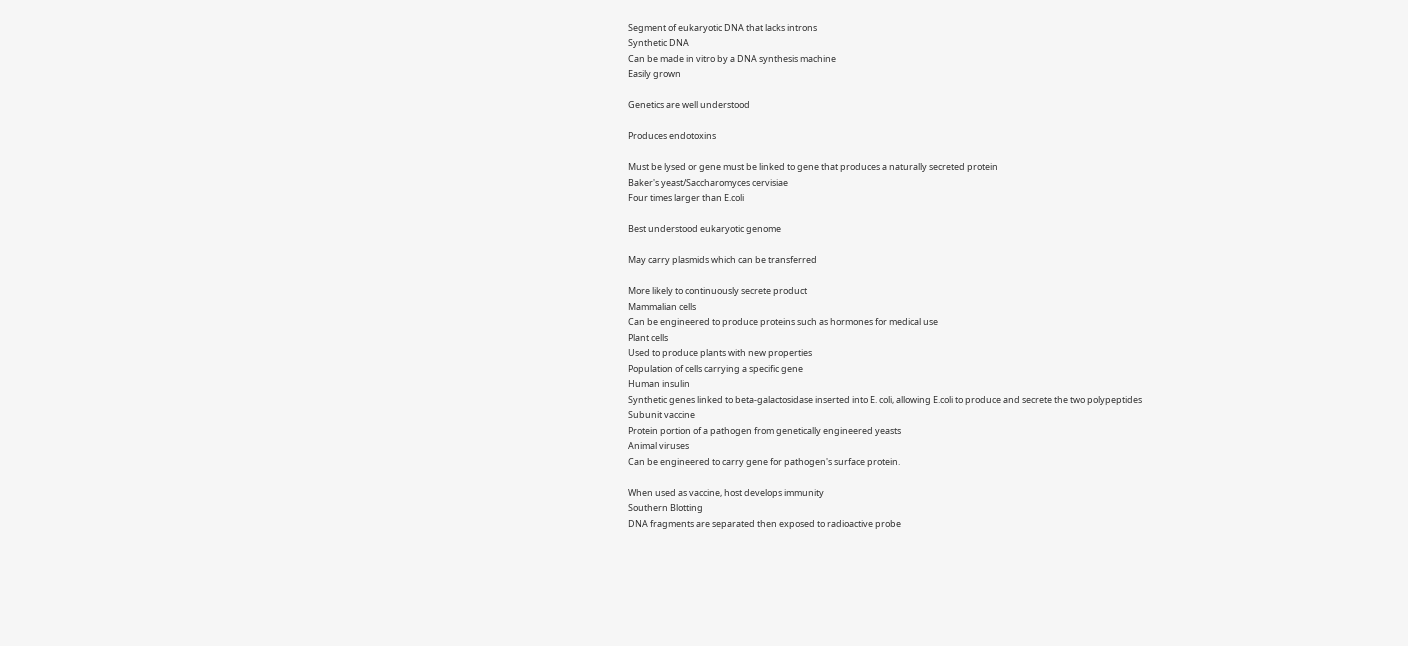Segment of eukaryotic DNA that lacks introns
Synthetic DNA
Can be made in vitro by a DNA synthesis machine
Easily grown

Genetics are well understood

Produces endotoxins

Must be lysed or gene must be linked to gene that produces a naturally secreted protein
Baker's yeast/Saccharomyces cervisiae
Four times larger than E.coli

Best understood eukaryotic genome

May carry plasmids which can be transferred

More likely to continuously secrete product
Mammalian cells
Can be engineered to produce proteins such as hormones for medical use
Plant cells
Used to produce plants with new properties
Population of cells carrying a specific gene
Human insulin
Synthetic genes linked to beta-galactosidase inserted into E. coli, allowing E.coli to produce and secrete the two polypeptides
Subunit vaccine
Protein portion of a pathogen from genetically engineered yeasts
Animal viruses
Can be engineered to carry gene for pathogen's surface protein.

When used as vaccine, host develops immunity
Southern Blotting
DNA fragments are separated then exposed to radioactive probe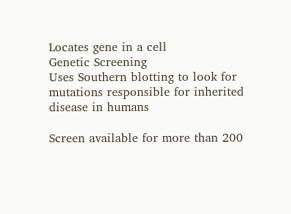Locates gene in a cell
Genetic Screening
Uses Southern blotting to look for mutations responsible for inherited disease in humans

Screen available for more than 200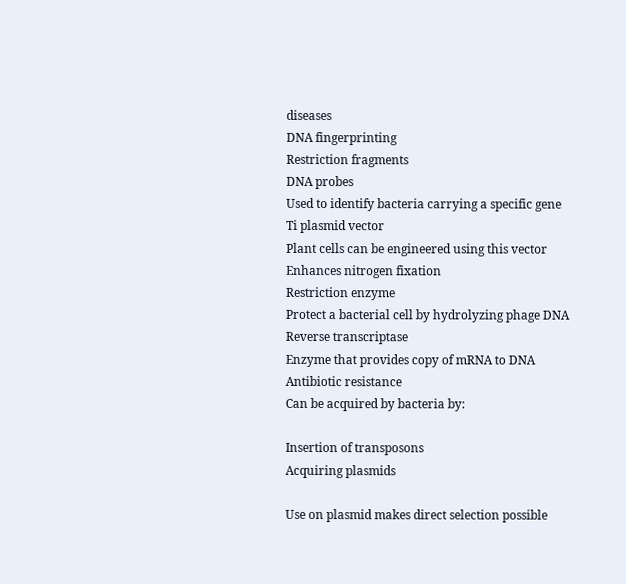diseases
DNA fingerprinting
Restriction fragments
DNA probes
Used to identify bacteria carrying a specific gene
Ti plasmid vector
Plant cells can be engineered using this vector
Enhances nitrogen fixation
Restriction enzyme
Protect a bacterial cell by hydrolyzing phage DNA
Reverse transcriptase
Enzyme that provides copy of mRNA to DNA
Antibiotic resistance
Can be acquired by bacteria by:

Insertion of transposons
Acquiring plasmids

Use on plasmid makes direct selection possible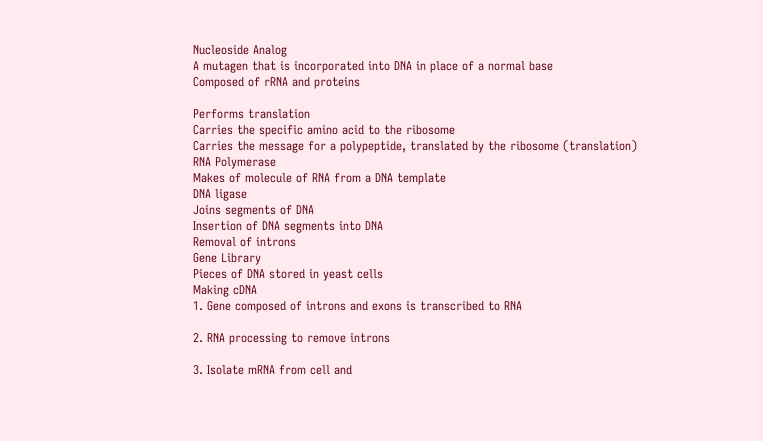Nucleoside Analog
A mutagen that is incorporated into DNA in place of a normal base
Composed of rRNA and proteins

Performs translation
Carries the specific amino acid to the ribosome
Carries the message for a polypeptide, translated by the ribosome (translation)
RNA Polymerase
Makes of molecule of RNA from a DNA template
DNA ligase
Joins segments of DNA
Insertion of DNA segments into DNA
Removal of introns
Gene Library
Pieces of DNA stored in yeast cells
Making cDNA
1. Gene composed of introns and exons is transcribed to RNA

2. RNA processing to remove introns

3. Isolate mRNA from cell and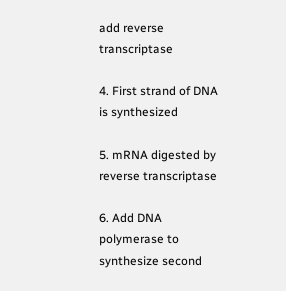add reverse transcriptase

4. First strand of DNA is synthesized

5. mRNA digested by reverse transcriptase

6. Add DNA polymerase to synthesize second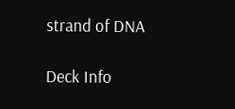strand of DNA

Deck Info